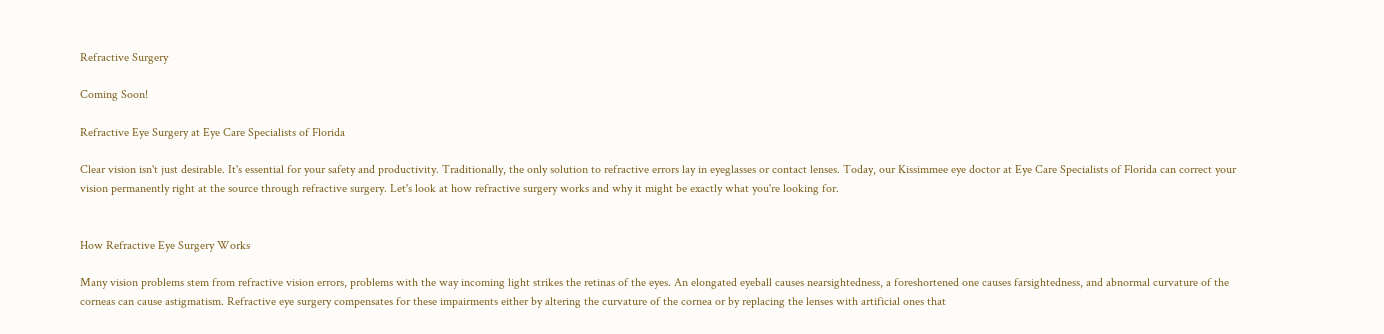Refractive Surgery

Coming Soon!

Refractive Eye Surgery at Eye Care Specialists of Florida

Clear vision isn't just desirable. It's essential for your safety and productivity. Traditionally, the only solution to refractive errors lay in eyeglasses or contact lenses. Today, our Kissimmee eye doctor at Eye Care Specialists of Florida can correct your vision permanently right at the source through refractive surgery. Let's look at how refractive surgery works and why it might be exactly what you're looking for.


How Refractive Eye Surgery Works

Many vision problems stem from refractive vision errors, problems with the way incoming light strikes the retinas of the eyes. An elongated eyeball causes nearsightedness, a foreshortened one causes farsightedness, and abnormal curvature of the corneas can cause astigmatism. Refractive eye surgery compensates for these impairments either by altering the curvature of the cornea or by replacing the lenses with artificial ones that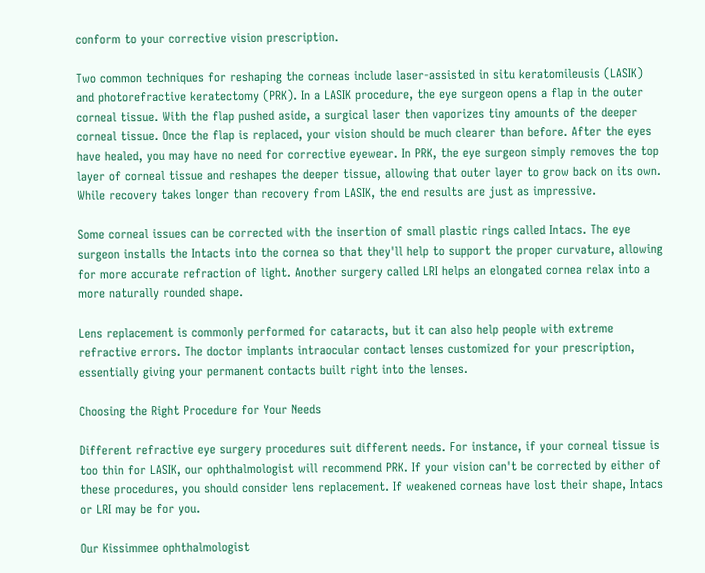conform to your corrective vision prescription.

Two common techniques for reshaping the corneas include laser-assisted in situ keratomileusis (LASIK) and photorefractive keratectomy (PRK). In a LASIK procedure, the eye surgeon opens a flap in the outer corneal tissue. With the flap pushed aside, a surgical laser then vaporizes tiny amounts of the deeper corneal tissue. Once the flap is replaced, your vision should be much clearer than before. After the eyes have healed, you may have no need for corrective eyewear. In PRK, the eye surgeon simply removes the top layer of corneal tissue and reshapes the deeper tissue, allowing that outer layer to grow back on its own. While recovery takes longer than recovery from LASIK, the end results are just as impressive.

Some corneal issues can be corrected with the insertion of small plastic rings called Intacs. The eye surgeon installs the Intacts into the cornea so that they'll help to support the proper curvature, allowing for more accurate refraction of light. Another surgery called LRI helps an elongated cornea relax into a more naturally rounded shape.

Lens replacement is commonly performed for cataracts, but it can also help people with extreme refractive errors. The doctor implants intraocular contact lenses customized for your prescription, essentially giving your permanent contacts built right into the lenses.

Choosing the Right Procedure for Your Needs

Different refractive eye surgery procedures suit different needs. For instance, if your corneal tissue is too thin for LASIK, our ophthalmologist will recommend PRK. If your vision can't be corrected by either of these procedures, you should consider lens replacement. If weakened corneas have lost their shape, Intacs or LRI may be for you.

Our Kissimmee ophthalmologist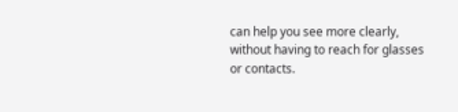can help you see more clearly, without having to reach for glasses or contacts.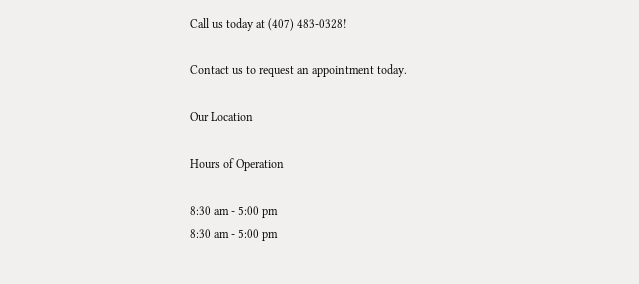Call us today at (407) 483-0328!

Contact us to request an appointment today.

Our Location

Hours of Operation

8:30 am - 5:00 pm
8:30 am - 5:00 pm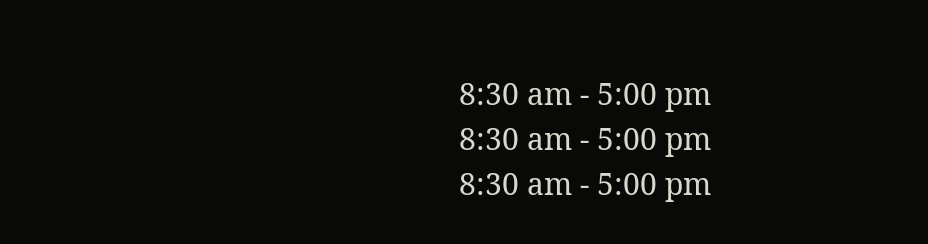8:30 am - 5:00 pm
8:30 am - 5:00 pm
8:30 am - 5:00 pm